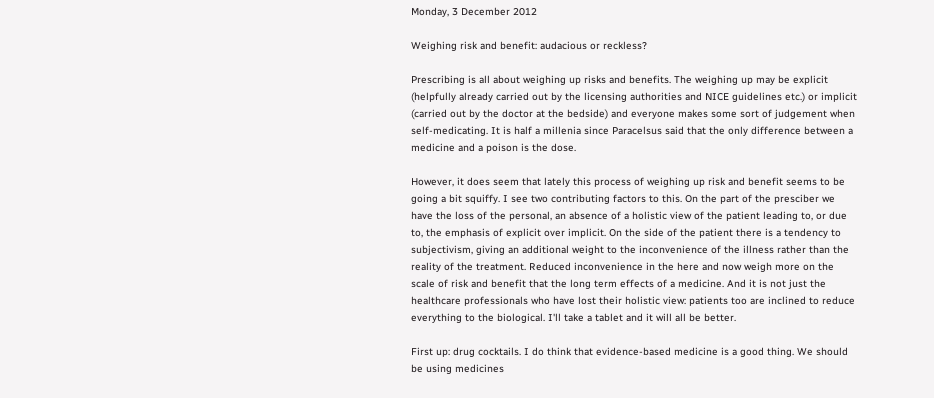Monday, 3 December 2012

Weighing risk and benefit: audacious or reckless?

Prescribing is all about weighing up risks and benefits. The weighing up may be explicit (helpfully already carried out by the licensing authorities and NICE guidelines etc.) or implicit (carried out by the doctor at the bedside) and everyone makes some sort of judgement when self-medicating. It is half a millenia since Paracelsus said that the only difference between a medicine and a poison is the dose.

However, it does seem that lately this process of weighing up risk and benefit seems to be going a bit squiffy. I see two contributing factors to this. On the part of the presciber we have the loss of the personal, an absence of a holistic view of the patient leading to, or due to, the emphasis of explicit over implicit. On the side of the patient there is a tendency to subjectivism, giving an additional weight to the inconvenience of the illness rather than the reality of the treatment. Reduced inconvenience in the here and now weigh more on the scale of risk and benefit that the long term effects of a medicine. And it is not just the healthcare professionals who have lost their holistic view: patients too are inclined to reduce everything to the biological. I'll take a tablet and it will all be better.

First up: drug cocktails. I do think that evidence-based medicine is a good thing. We should be using medicines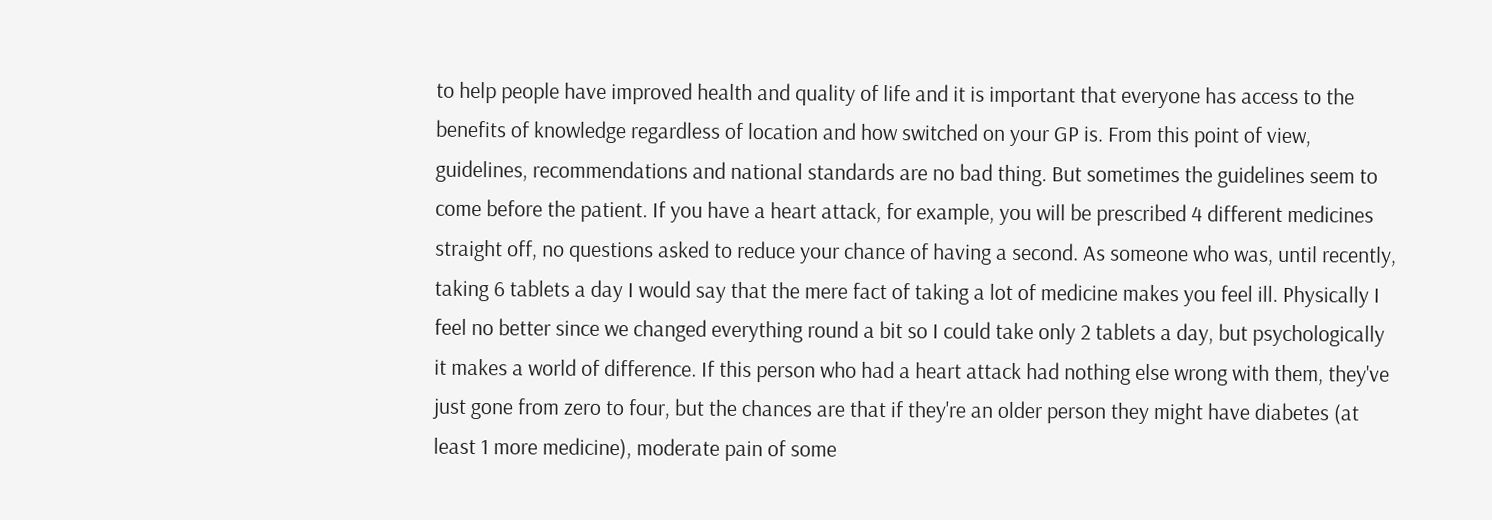to help people have improved health and quality of life and it is important that everyone has access to the benefits of knowledge regardless of location and how switched on your GP is. From this point of view, guidelines, recommendations and national standards are no bad thing. But sometimes the guidelines seem to come before the patient. If you have a heart attack, for example, you will be prescribed 4 different medicines straight off, no questions asked to reduce your chance of having a second. As someone who was, until recently, taking 6 tablets a day I would say that the mere fact of taking a lot of medicine makes you feel ill. Physically I feel no better since we changed everything round a bit so I could take only 2 tablets a day, but psychologically it makes a world of difference. If this person who had a heart attack had nothing else wrong with them, they've just gone from zero to four, but the chances are that if they're an older person they might have diabetes (at least 1 more medicine), moderate pain of some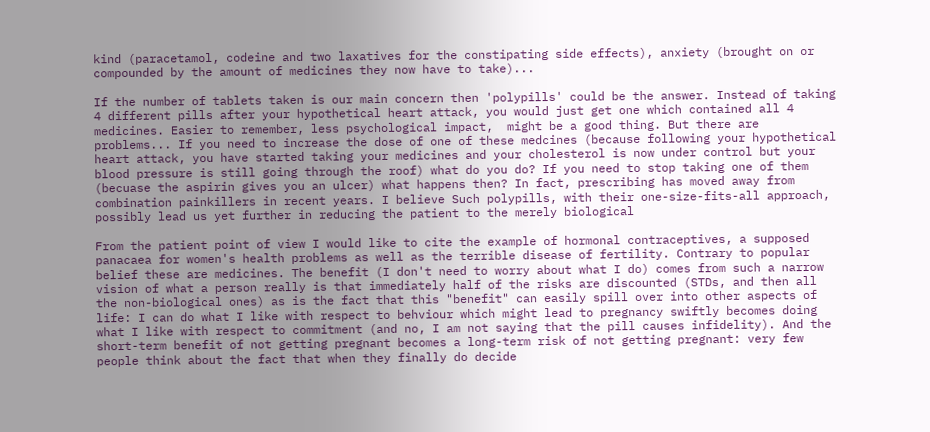kind (paracetamol, codeine and two laxatives for the constipating side effects), anxiety (brought on or compounded by the amount of medicines they now have to take)...

If the number of tablets taken is our main concern then 'polypills' could be the answer. Instead of taking 4 different pills after your hypothetical heart attack, you would just get one which contained all 4 medicines. Easier to remember, less psychological impact,  might be a good thing. But there are problems... If you need to increase the dose of one of these medcines (because following your hypothetical heart attack, you have started taking your medicines and your cholesterol is now under control but your blood pressure is still going through the roof) what do you do? If you need to stop taking one of them (becuase the aspirin gives you an ulcer) what happens then? In fact, prescribing has moved away from combination painkillers in recent years. I believe Such polypills, with their one-size-fits-all approach, possibly lead us yet further in reducing the patient to the merely biological

From the patient point of view I would like to cite the example of hormonal contraceptives, a supposed panacaea for women's health problems as well as the terrible disease of fertility. Contrary to popular belief these are medicines. The benefit (I don't need to worry about what I do) comes from such a narrow vision of what a person really is that immediately half of the risks are discounted (STDs, and then all the non-biological ones) as is the fact that this "benefit" can easily spill over into other aspects of life: I can do what I like with respect to behviour which might lead to pregnancy swiftly becomes doing what I like with respect to commitment (and no, I am not saying that the pill causes infidelity). And the short-term benefit of not getting pregnant becomes a long-term risk of not getting pregnant: very few people think about the fact that when they finally do decide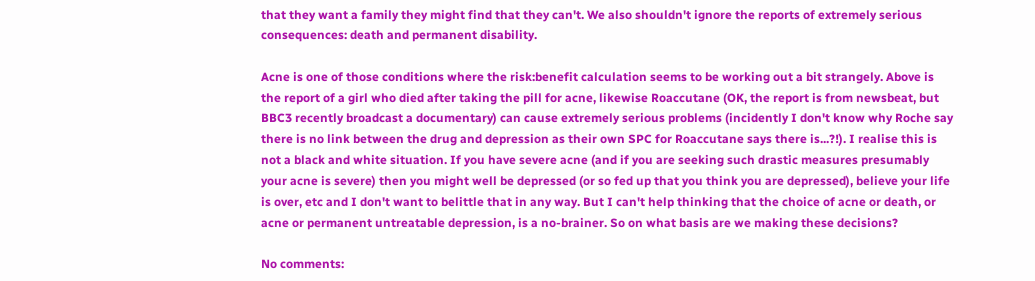that they want a family they might find that they can't. We also shouldn't ignore the reports of extremely serious consequences: death and permanent disability.

Acne is one of those conditions where the risk:benefit calculation seems to be working out a bit strangely. Above is the report of a girl who died after taking the pill for acne, likewise Roaccutane (OK, the report is from newsbeat, but BBC3 recently broadcast a documentary) can cause extremely serious problems (incidently I don't know why Roche say there is no link between the drug and depression as their own SPC for Roaccutane says there is...?!). I realise this is not a black and white situation. If you have severe acne (and if you are seeking such drastic measures presumably your acne is severe) then you might well be depressed (or so fed up that you think you are depressed), believe your life is over, etc and I don't want to belittle that in any way. But I can't help thinking that the choice of acne or death, or acne or permanent untreatable depression, is a no-brainer. So on what basis are we making these decisions?

No comments: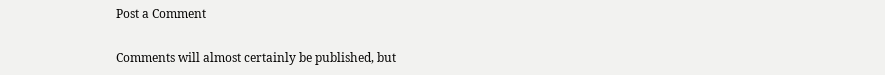Post a Comment

Comments will almost certainly be published, but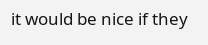it would be nice if they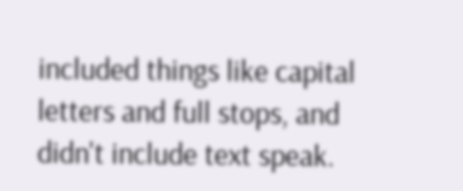included things like capital letters and full stops, and didn't include text speak.